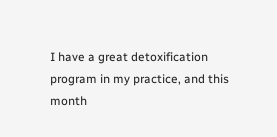I have a great detoxification program in my practice, and this month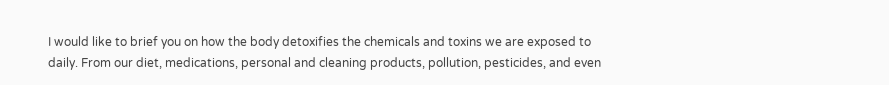I would like to brief you on how the body detoxifies the chemicals and toxins we are exposed to daily. From our diet, medications, personal and cleaning products, pollution, pesticides, and even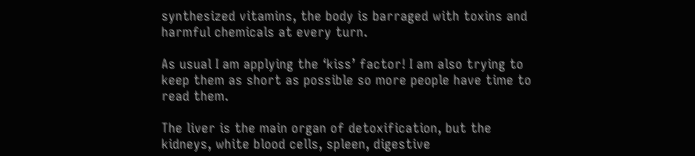synthesized vitamins, the body is barraged with toxins and harmful chemicals at every turn.

As usual I am applying the ‘kiss’ factor! I am also trying to keep them as short as possible so more people have time to read them.

The liver is the main organ of detoxification, but the kidneys, white blood cells, spleen, digestive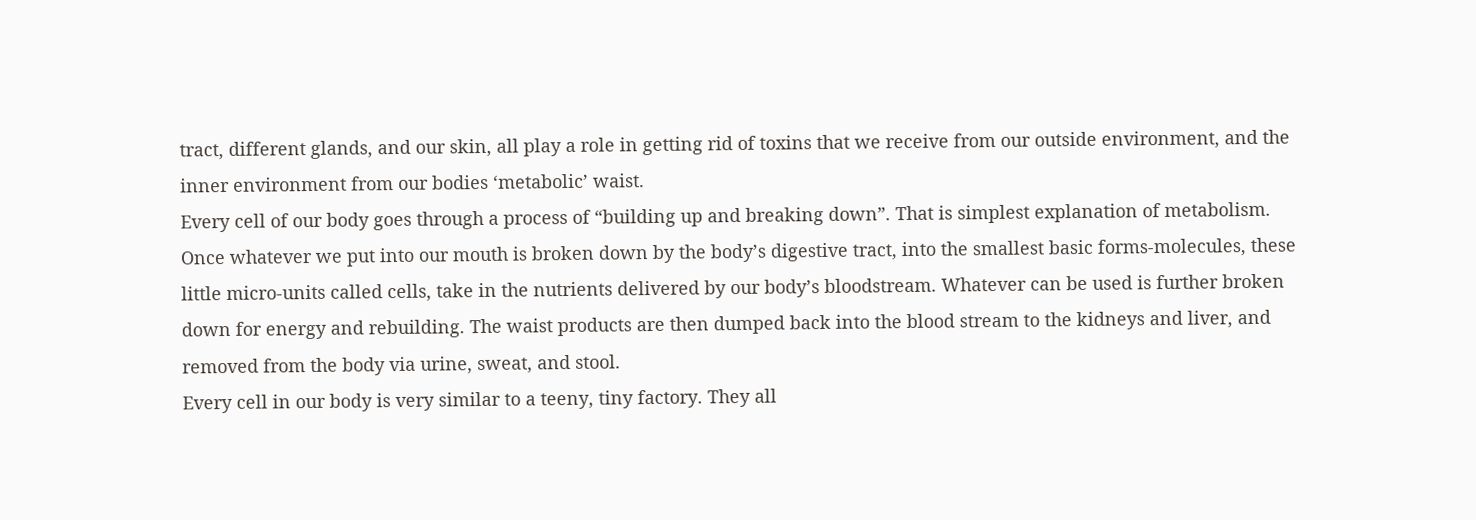tract, different glands, and our skin, all play a role in getting rid of toxins that we receive from our outside environment, and the inner environment from our bodies ‘metabolic’ waist.
Every cell of our body goes through a process of “building up and breaking down”. That is simplest explanation of metabolism.
Once whatever we put into our mouth is broken down by the body’s digestive tract, into the smallest basic forms-molecules, these little micro-units called cells, take in the nutrients delivered by our body’s bloodstream. Whatever can be used is further broken down for energy and rebuilding. The waist products are then dumped back into the blood stream to the kidneys and liver, and removed from the body via urine, sweat, and stool.
Every cell in our body is very similar to a teeny, tiny factory. They all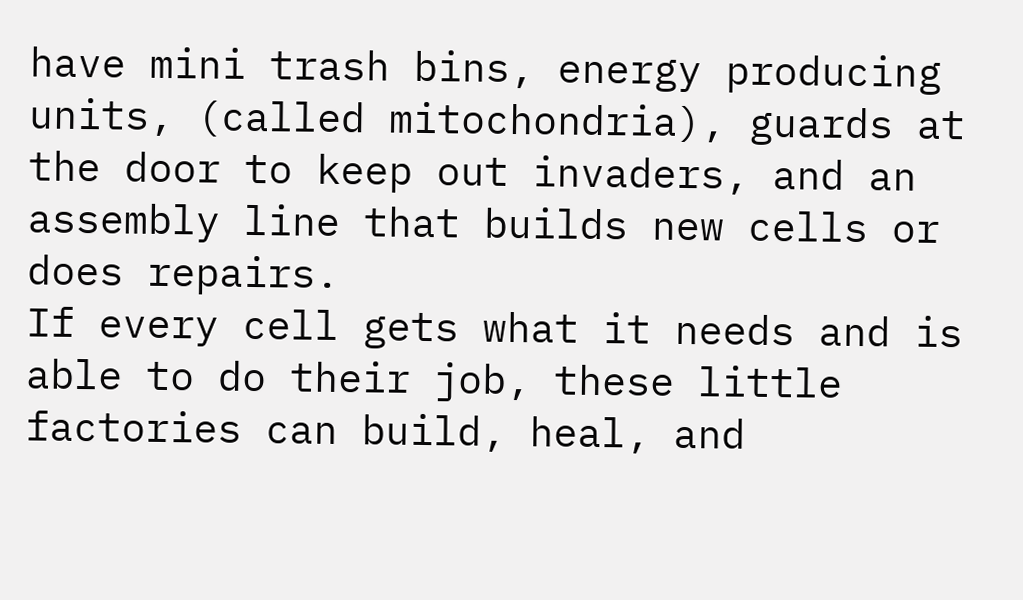have mini trash bins, energy producing units, (called mitochondria), guards at the door to keep out invaders, and an assembly line that builds new cells or does repairs.
If every cell gets what it needs and is able to do their job, these little factories can build, heal, and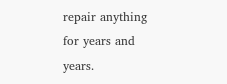repair anything for years and years.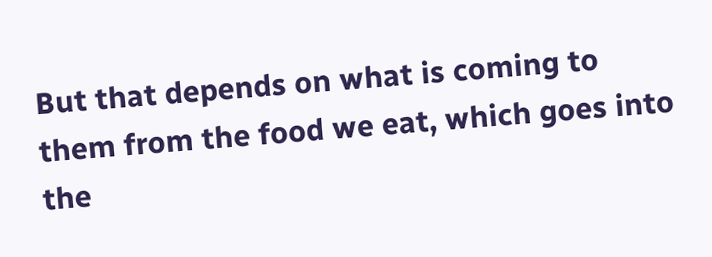But that depends on what is coming to them from the food we eat, which goes into the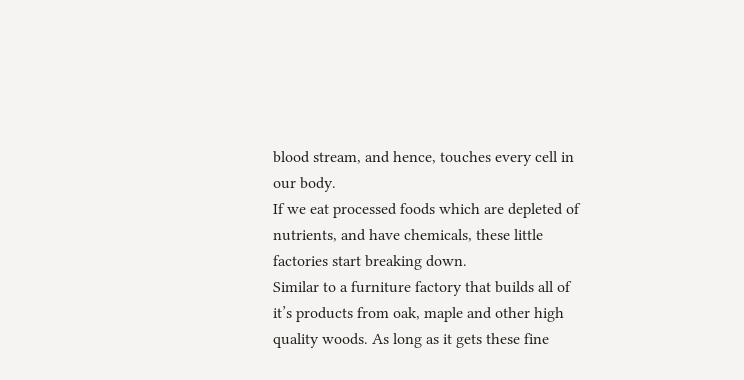blood stream, and hence, touches every cell in our body.
If we eat processed foods which are depleted of nutrients, and have chemicals, these little factories start breaking down.
Similar to a furniture factory that builds all of it’s products from oak, maple and other high quality woods. As long as it gets these fine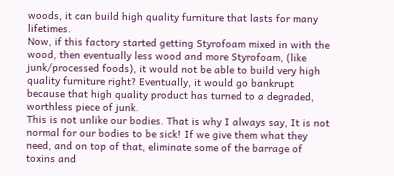woods, it can build high quality furniture that lasts for many lifetimes.
Now, if this factory started getting Styrofoam mixed in with the wood, then eventually less wood and more Styrofoam, (like junk/processed foods), it would not be able to build very high quality furniture right? Eventually, it would go bankrupt because that high quality product has turned to a degraded, worthless piece of junk.
This is not unlike our bodies. That is why I always say, It is not normal for our bodies to be sick! If we give them what they need, and on top of that, eliminate some of the barrage of toxins and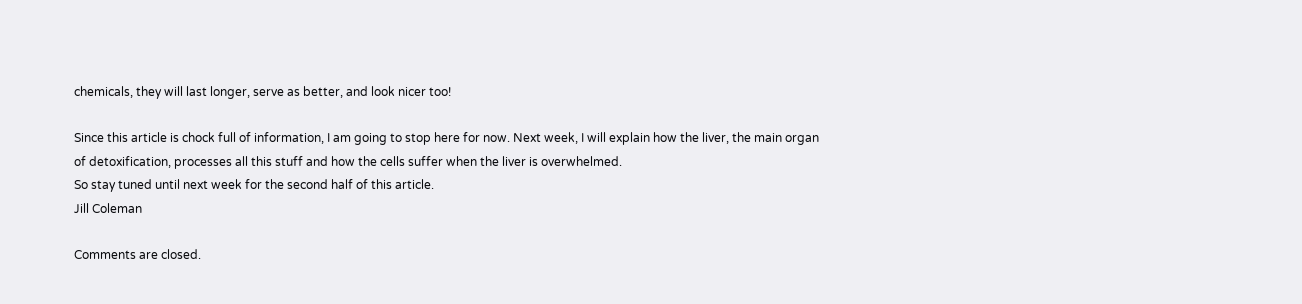chemicals, they will last longer, serve as better, and look nicer too!

Since this article is chock full of information, I am going to stop here for now. Next week, I will explain how the liver, the main organ of detoxification, processes all this stuff and how the cells suffer when the liver is overwhelmed.
So stay tuned until next week for the second half of this article.
Jill Coleman

Comments are closed.